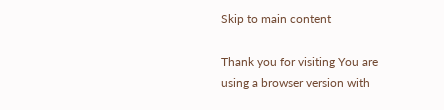Skip to main content

Thank you for visiting You are using a browser version with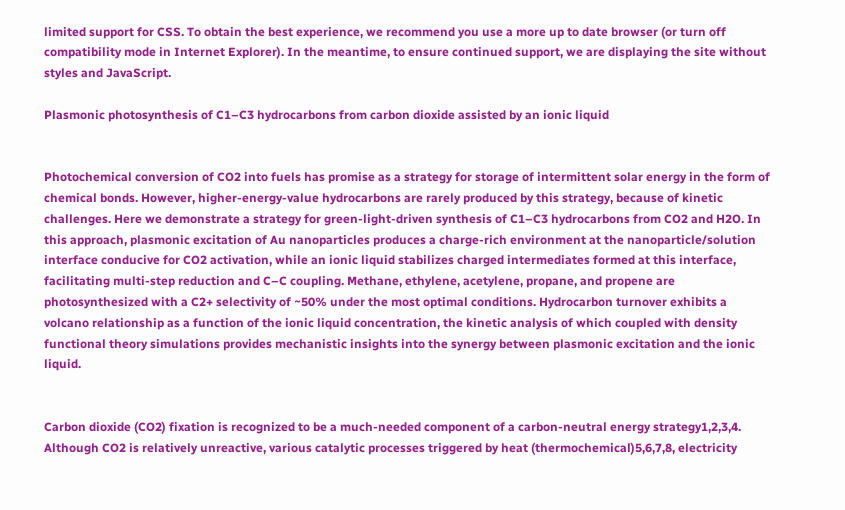limited support for CSS. To obtain the best experience, we recommend you use a more up to date browser (or turn off compatibility mode in Internet Explorer). In the meantime, to ensure continued support, we are displaying the site without styles and JavaScript.

Plasmonic photosynthesis of C1–C3 hydrocarbons from carbon dioxide assisted by an ionic liquid


Photochemical conversion of CO2 into fuels has promise as a strategy for storage of intermittent solar energy in the form of chemical bonds. However, higher-energy-value hydrocarbons are rarely produced by this strategy, because of kinetic challenges. Here we demonstrate a strategy for green-light-driven synthesis of C1–C3 hydrocarbons from CO2 and H2O. In this approach, plasmonic excitation of Au nanoparticles produces a charge-rich environment at the nanoparticle/solution interface conducive for CO2 activation, while an ionic liquid stabilizes charged intermediates formed at this interface, facilitating multi-step reduction and C–C coupling. Methane, ethylene, acetylene, propane, and propene are photosynthesized with a C2+ selectivity of ~50% under the most optimal conditions. Hydrocarbon turnover exhibits a volcano relationship as a function of the ionic liquid concentration, the kinetic analysis of which coupled with density functional theory simulations provides mechanistic insights into the synergy between plasmonic excitation and the ionic liquid.


Carbon dioxide (CO2) fixation is recognized to be a much-needed component of a carbon-neutral energy strategy1,2,3,4. Although CO2 is relatively unreactive, various catalytic processes triggered by heat (thermochemical)5,6,7,8, electricity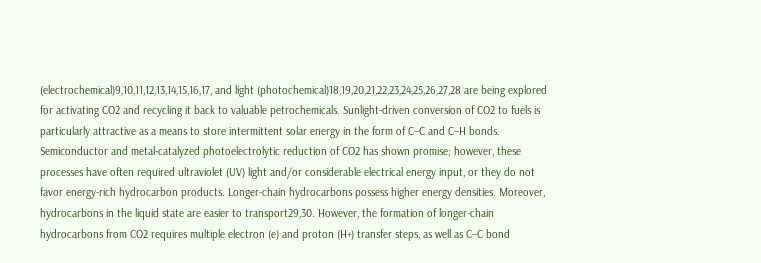(electrochemical)9,10,11,12,13,14,15,16,17, and light (photochemical)18,19,20,21,22,23,24,25,26,27,28 are being explored for activating CO2 and recycling it back to valuable petrochemicals. Sunlight-driven conversion of CO2 to fuels is particularly attractive as a means to store intermittent solar energy in the form of C–C and C–H bonds. Semiconductor and metal-catalyzed photoelectrolytic reduction of CO2 has shown promise; however, these processes have often required ultraviolet (UV) light and/or considerable electrical energy input, or they do not favor energy-rich hydrocarbon products. Longer-chain hydrocarbons possess higher energy densities. Moreover, hydrocarbons in the liquid state are easier to transport29,30. However, the formation of longer-chain hydrocarbons from CO2 requires multiple electron (e) and proton (H+) transfer steps, as well as C–C bond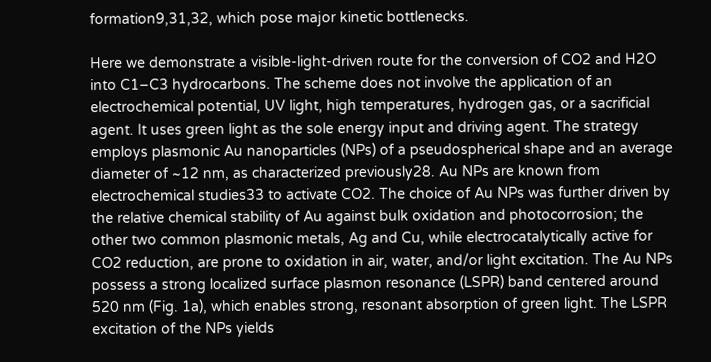formation9,31,32, which pose major kinetic bottlenecks.

Here we demonstrate a visible-light-driven route for the conversion of CO2 and H2O into C1–C3 hydrocarbons. The scheme does not involve the application of an electrochemical potential, UV light, high temperatures, hydrogen gas, or a sacrificial agent. It uses green light as the sole energy input and driving agent. The strategy employs plasmonic Au nanoparticles (NPs) of a pseudospherical shape and an average diameter of ~12 nm, as characterized previously28. Au NPs are known from electrochemical studies33 to activate CO2. The choice of Au NPs was further driven by the relative chemical stability of Au against bulk oxidation and photocorrosion; the other two common plasmonic metals, Ag and Cu, while electrocatalytically active for CO2 reduction, are prone to oxidation in air, water, and/or light excitation. The Au NPs possess a strong localized surface plasmon resonance (LSPR) band centered around 520 nm (Fig. 1a), which enables strong, resonant absorption of green light. The LSPR excitation of the NPs yields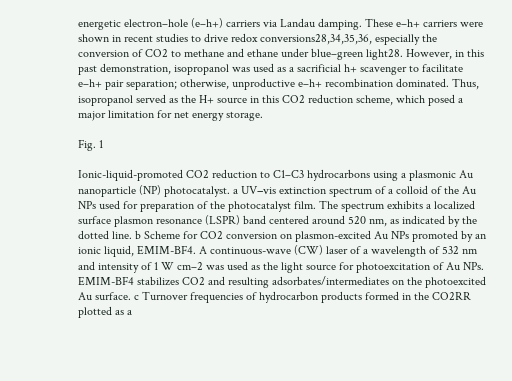energetic electron–hole (e–h+) carriers via Landau damping. These e–h+ carriers were shown in recent studies to drive redox conversions28,34,35,36, especially the conversion of CO2 to methane and ethane under blue–green light28. However, in this past demonstration, isopropanol was used as a sacrificial h+ scavenger to facilitate e–h+ pair separation; otherwise, unproductive e–h+ recombination dominated. Thus, isopropanol served as the H+ source in this CO2 reduction scheme, which posed a major limitation for net energy storage.

Fig. 1

Ionic-liquid-promoted CO2 reduction to C1–C3 hydrocarbons using a plasmonic Au nanoparticle (NP) photocatalyst. a UV−vis extinction spectrum of a colloid of the Au NPs used for preparation of the photocatalyst film. The spectrum exhibits a localized surface plasmon resonance (LSPR) band centered around 520 nm, as indicated by the dotted line. b Scheme for CO2 conversion on plasmon-excited Au NPs promoted by an ionic liquid, EMIM-BF4. A continuous-wave (CW) laser of a wavelength of 532 nm and intensity of 1 W cm–2 was used as the light source for photoexcitation of Au NPs. EMIM-BF4 stabilizes CO2 and resulting adsorbates/intermediates on the photoexcited Au surface. c Turnover frequencies of hydrocarbon products formed in the CO2RR plotted as a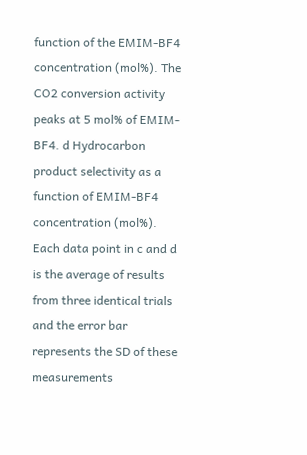function of the EMIM-BF4 concentration (mol%). The CO2 conversion activity peaks at 5 mol% of EMIM-BF4. d Hydrocarbon product selectivity as a function of EMIM-BF4 concentration (mol%). Each data point in c and d is the average of results from three identical trials and the error bar represents the SD of these measurements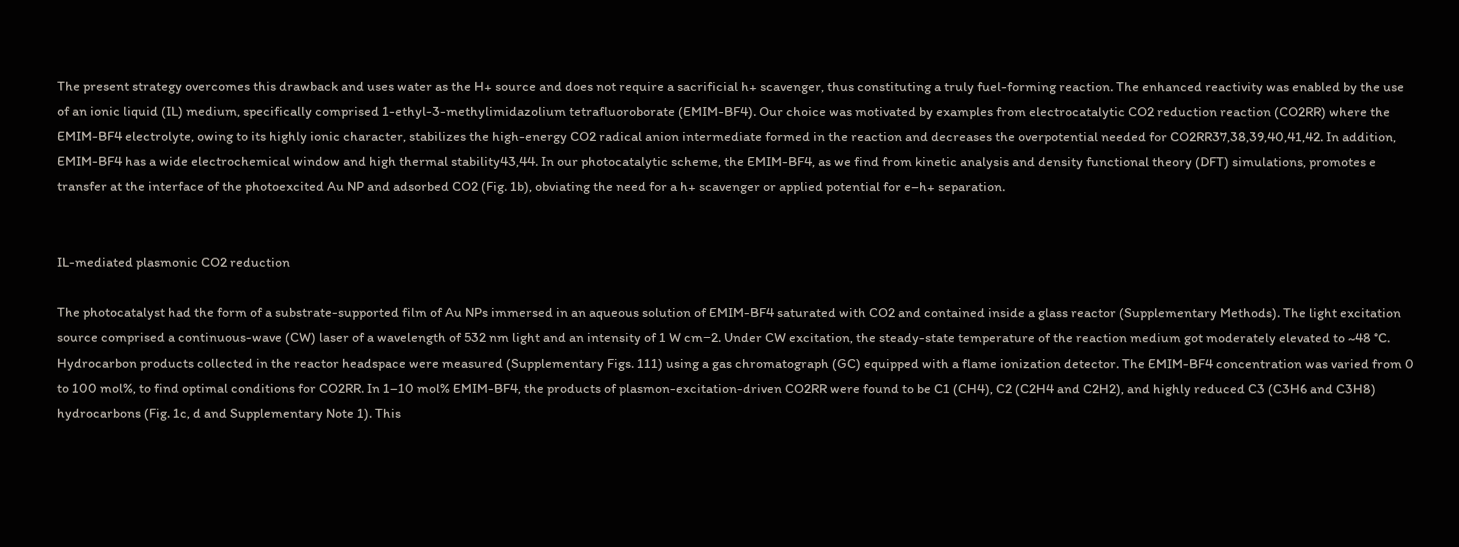The present strategy overcomes this drawback and uses water as the H+ source and does not require a sacrificial h+ scavenger, thus constituting a truly fuel-forming reaction. The enhanced reactivity was enabled by the use of an ionic liquid (IL) medium, specifically comprised 1-ethyl-3-methylimidazolium tetrafluoroborate (EMIM-BF4). Our choice was motivated by examples from electrocatalytic CO2 reduction reaction (CO2RR) where the EMIM-BF4 electrolyte, owing to its highly ionic character, stabilizes the high-energy CO2 radical anion intermediate formed in the reaction and decreases the overpotential needed for CO2RR37,38,39,40,41,42. In addition, EMIM-BF4 has a wide electrochemical window and high thermal stability43,44. In our photocatalytic scheme, the EMIM-BF4, as we find from kinetic analysis and density functional theory (DFT) simulations, promotes e transfer at the interface of the photoexcited Au NP and adsorbed CO2 (Fig. 1b), obviating the need for a h+ scavenger or applied potential for e–h+ separation.


IL-mediated plasmonic CO2 reduction

The photocatalyst had the form of a substrate-supported film of Au NPs immersed in an aqueous solution of EMIM-BF4 saturated with CO2 and contained inside a glass reactor (Supplementary Methods). The light excitation source comprised a continuous-wave (CW) laser of a wavelength of 532 nm light and an intensity of 1 W cm−2. Under CW excitation, the steady-state temperature of the reaction medium got moderately elevated to ~48 °C. Hydrocarbon products collected in the reactor headspace were measured (Supplementary Figs. 111) using a gas chromatograph (GC) equipped with a flame ionization detector. The EMIM-BF4 concentration was varied from 0 to 100 mol%, to find optimal conditions for CO2RR. In 1–10 mol% EMIM-BF4, the products of plasmon-excitation-driven CO2RR were found to be C1 (CH4), C2 (C2H4 and C2H2), and highly reduced C3 (C3H6 and C3H8) hydrocarbons (Fig. 1c, d and Supplementary Note 1). This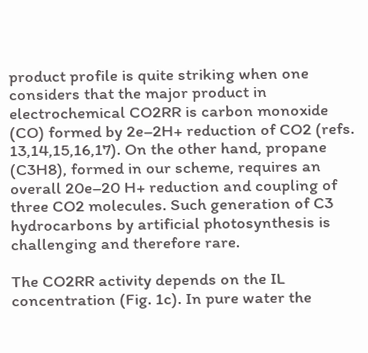product profile is quite striking when one considers that the major product in electrochemical CO2RR is carbon monoxide (CO) formed by 2e–2H+ reduction of CO2 (refs. 13,14,15,16,17). On the other hand, propane (C3H8), formed in our scheme, requires an overall 20e–20 H+ reduction and coupling of three CO2 molecules. Such generation of C3 hydrocarbons by artificial photosynthesis is challenging and therefore rare.

The CO2RR activity depends on the IL concentration (Fig. 1c). In pure water the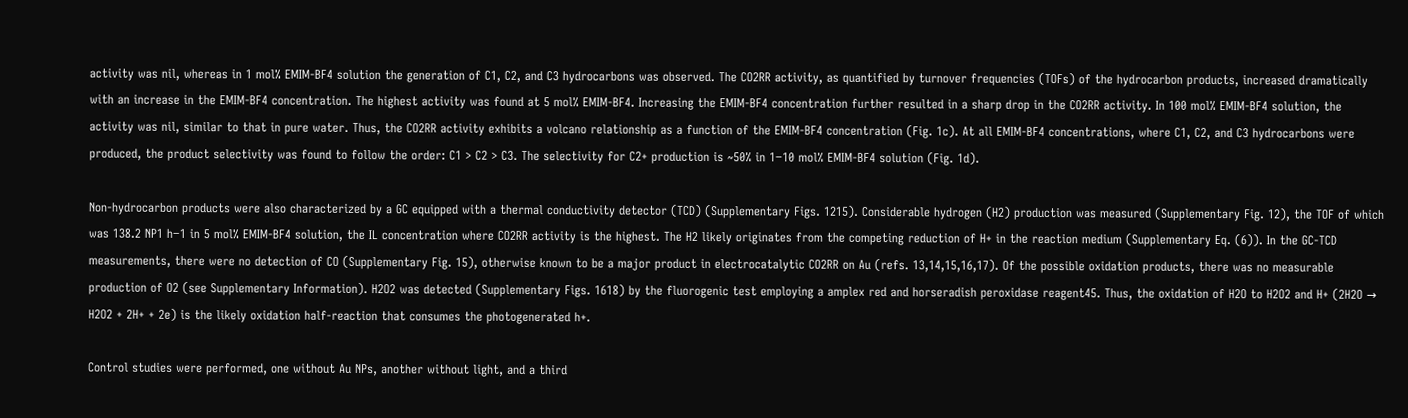activity was nil, whereas in 1 mol% EMIM-BF4 solution the generation of C1, C2, and C3 hydrocarbons was observed. The CO2RR activity, as quantified by turnover frequencies (TOFs) of the hydrocarbon products, increased dramatically with an increase in the EMIM-BF4 concentration. The highest activity was found at 5 mol% EMIM-BF4. Increasing the EMIM-BF4 concentration further resulted in a sharp drop in the CO2RR activity. In 100 mol% EMIM-BF4 solution, the activity was nil, similar to that in pure water. Thus, the CO2RR activity exhibits a volcano relationship as a function of the EMIM-BF4 concentration (Fig. 1c). At all EMIM-BF4 concentrations, where C1, C2, and C3 hydrocarbons were produced, the product selectivity was found to follow the order: C1 > C2 > C3. The selectivity for C2+ production is ~50% in 1−10 mol% EMIM-BF4 solution (Fig. 1d).

Non-hydrocarbon products were also characterized by a GC equipped with a thermal conductivity detector (TCD) (Supplementary Figs. 1215). Considerable hydrogen (H2) production was measured (Supplementary Fig. 12), the TOF of which was 138.2 NP1 h−1 in 5 mol% EMIM-BF4 solution, the IL concentration where CO2RR activity is the highest. The H2 likely originates from the competing reduction of H+ in the reaction medium (Supplementary Eq. (6)). In the GC-TCD measurements, there were no detection of CO (Supplementary Fig. 15), otherwise known to be a major product in electrocatalytic CO2RR on Au (refs. 13,14,15,16,17). Of the possible oxidation products, there was no measurable production of O2 (see Supplementary Information). H2O2 was detected (Supplementary Figs. 1618) by the fluorogenic test employing a amplex red and horseradish peroxidase reagent45. Thus, the oxidation of H2O to H2O2 and H+ (2H2O → H2O2 + 2H+ + 2e) is the likely oxidation half-reaction that consumes the photogenerated h+.

Control studies were performed, one without Au NPs, another without light, and a third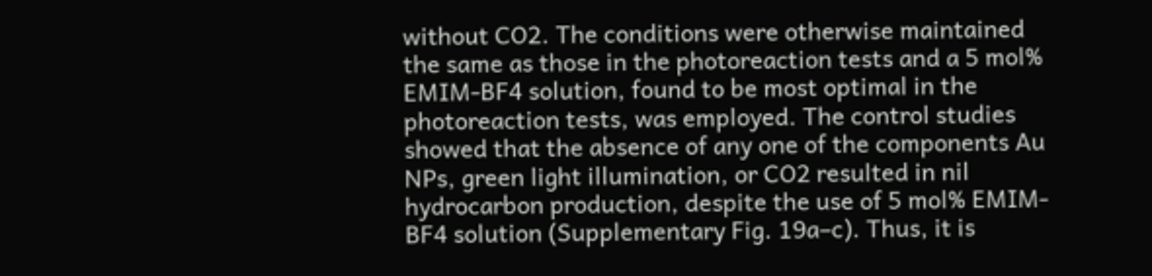without CO2. The conditions were otherwise maintained the same as those in the photoreaction tests and a 5 mol% EMIM-BF4 solution, found to be most optimal in the photoreaction tests, was employed. The control studies showed that the absence of any one of the components Au NPs, green light illumination, or CO2 resulted in nil hydrocarbon production, despite the use of 5 mol% EMIM-BF4 solution (Supplementary Fig. 19a–c). Thus, it is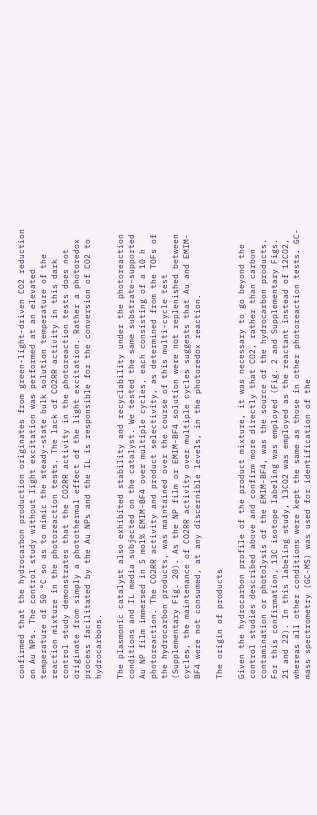confirmed that the hydrocarbon production originates from green-light-driven CO2 reduction on Au NPs. The control study without light excitation was performed at an elevated temperature of 50 °C so as to mimic the steady-state bulk solution temperature of the reaction mixture in the photoreaction tests. The lack of CO2RR activity in this dark control study demonstrates that the CO2RR activity in the photoreaction tests does not originate from simply a photothermal effect of the light excitation. Rather a photoredox process facilitated by the Au NPs and the IL is responsible for the conversion of CO2 to hydrocarbons.

The plasmonic catalyst also exhibited stability and recyclability under the photoreaction conditions and IL media subjected on the catalyst. We tested the same substrate-supported Au NP film immersed in 5 mol% EMIM-BF4 over multiple cycles, each consisting of a 10 h photoreaction. The CO2RR activity and product selectivity, as determined from the TOFs of the hydrocarbon products, was maintained over the course of this multi-cycle test (Supplementary Fig. 20). As the NP film or EMIM-BF4 solution were not replenished between cycles, the maintenance of CO2RR activity over multiple cycles suggests that Au and EMIM-BF4 were not consumed, at any discernible levels, in the photoredox reaction.

The origin of products

Given the hydrocarbon profile of the product mixture, it was necessary to go beyond the control studies described above and confirm more directly that CO2, rather than carbon contamination or photolysis of the EMIM-BF4, was the source of the hydrocarbon products. For this confirmation, 13C isotope labeling was employed (Fig. 2 and Supplementary Figs. 21 and 22). In this labeling study, 13CO2 was employed as the reactant instead of 12CO2, whereas all other conditions were kept the same as those in other photoreaction tests. GC-mass spectrometry (GC-MS) was used for identification of the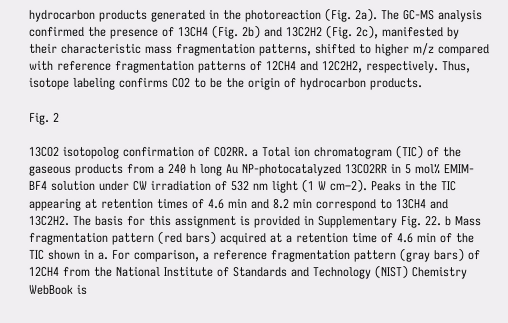hydrocarbon products generated in the photoreaction (Fig. 2a). The GC-MS analysis confirmed the presence of 13CH4 (Fig. 2b) and 13C2H2 (Fig. 2c), manifested by their characteristic mass fragmentation patterns, shifted to higher m/z compared with reference fragmentation patterns of 12CH4 and 12C2H2, respectively. Thus, isotope labeling confirms CO2 to be the origin of hydrocarbon products.

Fig. 2

13CO2 isotopolog confirmation of CO2RR. a Total ion chromatogram (TIC) of the gaseous products from a 240 h long Au NP-photocatalyzed 13CO2RR in 5 mol% EMIM-BF4 solution under CW irradiation of 532 nm light (1 W cm–2). Peaks in the TIC appearing at retention times of 4.6 min and 8.2 min correspond to 13CH4 and 13C2H2. The basis for this assignment is provided in Supplementary Fig. 22. b Mass fragmentation pattern (red bars) acquired at a retention time of 4.6 min of the TIC shown in a. For comparison, a reference fragmentation pattern (gray bars) of 12CH4 from the National Institute of Standards and Technology (NIST) Chemistry WebBook is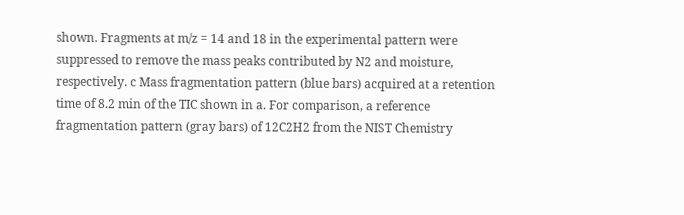shown. Fragments at m/z = 14 and 18 in the experimental pattern were suppressed to remove the mass peaks contributed by N2 and moisture, respectively. c Mass fragmentation pattern (blue bars) acquired at a retention time of 8.2 min of the TIC shown in a. For comparison, a reference fragmentation pattern (gray bars) of 12C2H2 from the NIST Chemistry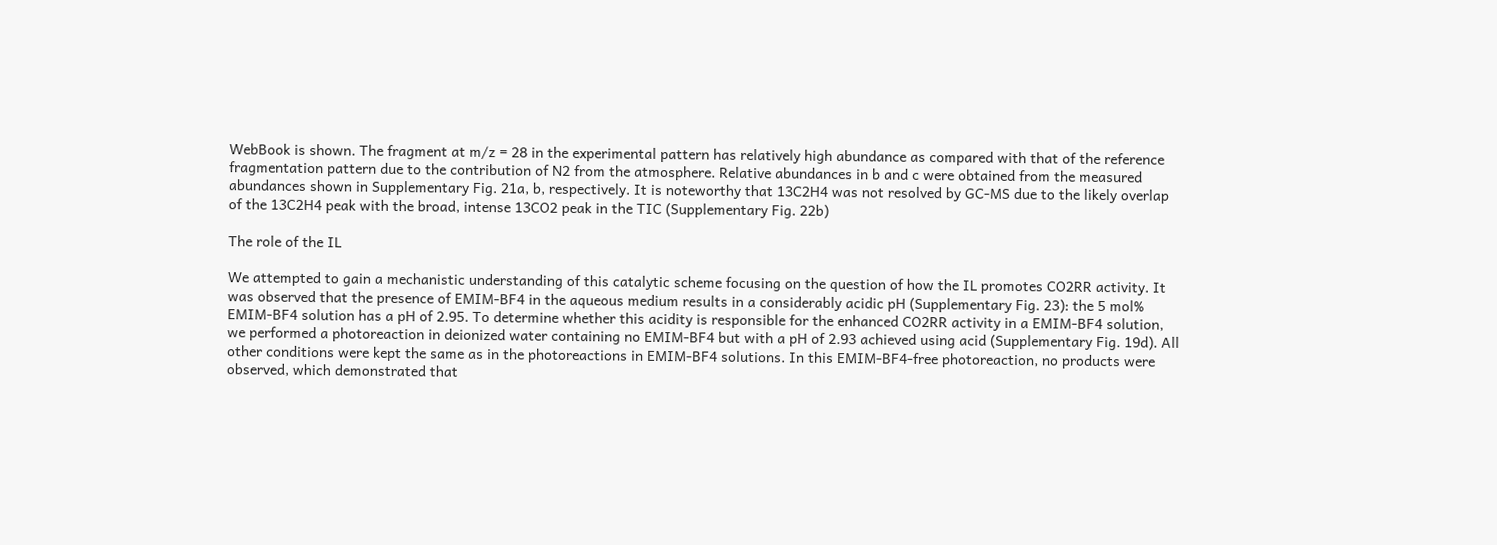WebBook is shown. The fragment at m/z = 28 in the experimental pattern has relatively high abundance as compared with that of the reference fragmentation pattern due to the contribution of N2 from the atmosphere. Relative abundances in b and c were obtained from the measured abundances shown in Supplementary Fig. 21a, b, respectively. It is noteworthy that 13C2H4 was not resolved by GC-MS due to the likely overlap of the 13C2H4 peak with the broad, intense 13CO2 peak in the TIC (Supplementary Fig. 22b)

The role of the IL

We attempted to gain a mechanistic understanding of this catalytic scheme focusing on the question of how the IL promotes CO2RR activity. It was observed that the presence of EMIM-BF4 in the aqueous medium results in a considerably acidic pH (Supplementary Fig. 23): the 5 mol% EMIM-BF4 solution has a pH of 2.95. To determine whether this acidity is responsible for the enhanced CO2RR activity in a EMIM-BF4 solution, we performed a photoreaction in deionized water containing no EMIM-BF4 but with a pH of 2.93 achieved using acid (Supplementary Fig. 19d). All other conditions were kept the same as in the photoreactions in EMIM-BF4 solutions. In this EMIM-BF4-free photoreaction, no products were observed, which demonstrated that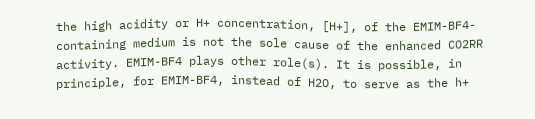the high acidity or H+ concentration, [H+], of the EMIM-BF4-containing medium is not the sole cause of the enhanced CO2RR activity. EMIM-BF4 plays other role(s). It is possible, in principle, for EMIM-BF4, instead of H2O, to serve as the h+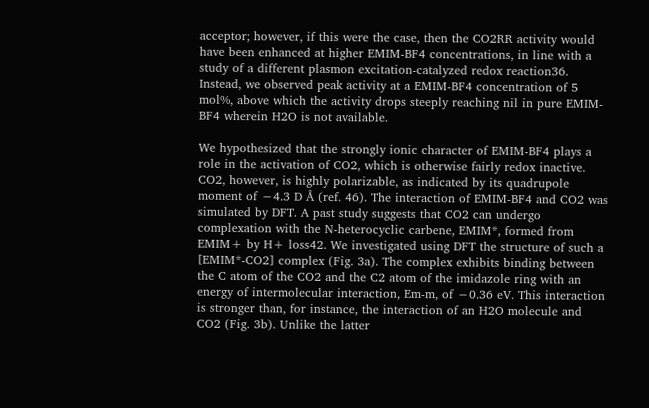acceptor; however, if this were the case, then the CO2RR activity would have been enhanced at higher EMIM-BF4 concentrations, in line with a study of a different plasmon excitation-catalyzed redox reaction36. Instead, we observed peak activity at a EMIM-BF4 concentration of 5 mol%, above which the activity drops steeply reaching nil in pure EMIM-BF4 wherein H2O is not available.

We hypothesized that the strongly ionic character of EMIM-BF4 plays a role in the activation of CO2, which is otherwise fairly redox inactive. CO2, however, is highly polarizable, as indicated by its quadrupole moment of −4.3 D Å (ref. 46). The interaction of EMIM-BF4 and CO2 was simulated by DFT. A past study suggests that CO2 can undergo complexation with the N-heterocyclic carbene, EMIM*, formed from EMIM+ by H+ loss42. We investigated using DFT the structure of such a [EMIM*-CO2] complex (Fig. 3a). The complex exhibits binding between the C atom of the CO2 and the C2 atom of the imidazole ring with an energy of intermolecular interaction, Em-m, of −0.36 eV. This interaction is stronger than, for instance, the interaction of an H2O molecule and CO2 (Fig. 3b). Unlike the latter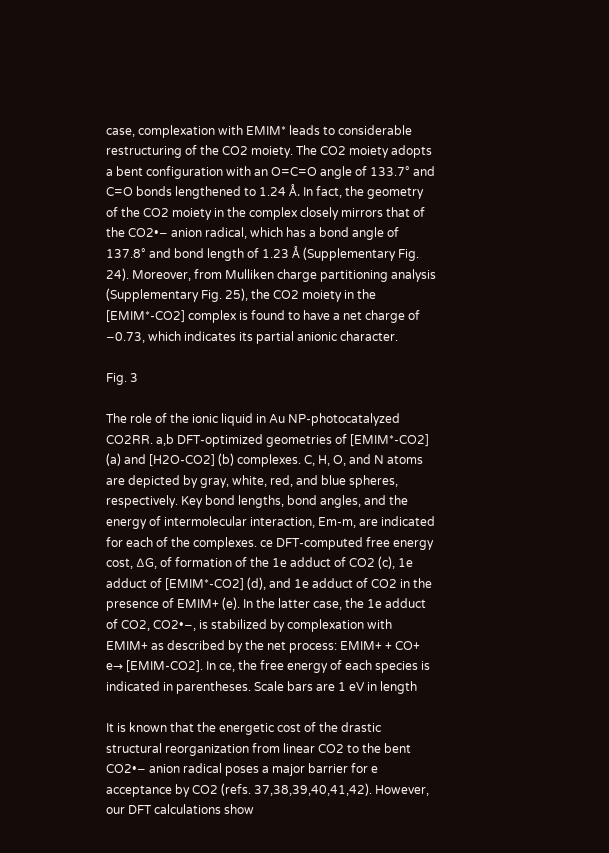case, complexation with EMIM* leads to considerable restructuring of the CO2 moiety. The CO2 moiety adopts a bent configuration with an O=C=O angle of 133.7° and C=O bonds lengthened to 1.24 Å. In fact, the geometry of the CO2 moiety in the complex closely mirrors that of the CO2•− anion radical, which has a bond angle of 137.8° and bond length of 1.23 Å (Supplementary Fig. 24). Moreover, from Mulliken charge partitioning analysis (Supplementary Fig. 25), the CO2 moiety in the [EMIM*-CO2] complex is found to have a net charge of −0.73, which indicates its partial anionic character.

Fig. 3

The role of the ionic liquid in Au NP-photocatalyzed CO2RR. a,b DFT-optimized geometries of [EMIM*-CO2] (a) and [H2O-CO2] (b) complexes. C, H, O, and N atoms are depicted by gray, white, red, and blue spheres, respectively. Key bond lengths, bond angles, and the energy of intermolecular interaction, Em-m, are indicated for each of the complexes. ce DFT-computed free energy cost, ∆G, of formation of the 1e adduct of CO2 (c), 1e adduct of [EMIM*-CO2] (d), and 1e adduct of CO2 in the presence of EMIM+ (e). In the latter case, the 1e adduct of CO2, CO2•−, is stabilized by complexation with EMIM+ as described by the net process: EMIM+ + CO+ e→ [EMIM-CO2]. In ce, the free energy of each species is indicated in parentheses. Scale bars are 1 eV in length

It is known that the energetic cost of the drastic structural reorganization from linear CO2 to the bent CO2•− anion radical poses a major barrier for e acceptance by CO2 (refs. 37,38,39,40,41,42). However, our DFT calculations show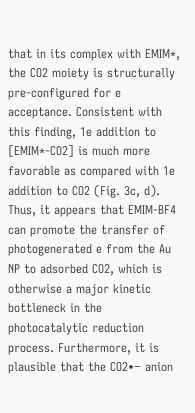that in its complex with EMIM*, the CO2 moiety is structurally pre-configured for e acceptance. Consistent with this finding, 1e addition to [EMIM*-CO2] is much more favorable as compared with 1e addition to CO2 (Fig. 3c, d). Thus, it appears that EMIM-BF4 can promote the transfer of photogenerated e from the Au NP to adsorbed CO2, which is otherwise a major kinetic bottleneck in the photocatalytic reduction process. Furthermore, it is plausible that the CO2•− anion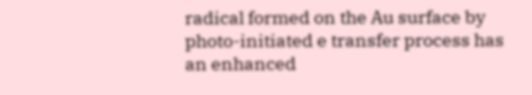radical formed on the Au surface by photo-initiated e transfer process has an enhanced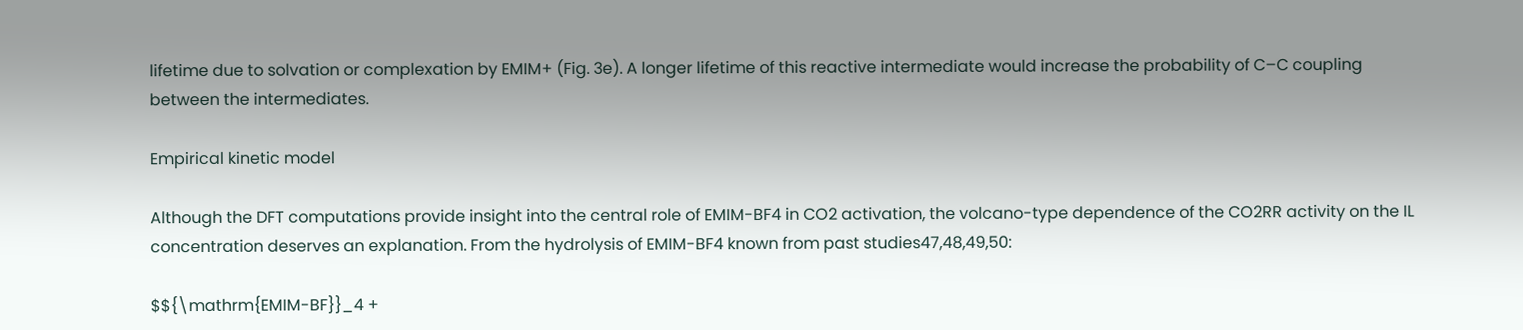lifetime due to solvation or complexation by EMIM+ (Fig. 3e). A longer lifetime of this reactive intermediate would increase the probability of C–C coupling between the intermediates.

Empirical kinetic model

Although the DFT computations provide insight into the central role of EMIM-BF4 in CO2 activation, the volcano-type dependence of the CO2RR activity on the IL concentration deserves an explanation. From the hydrolysis of EMIM-BF4 known from past studies47,48,49,50:

$${\mathrm{EMIM-BF}}_4 +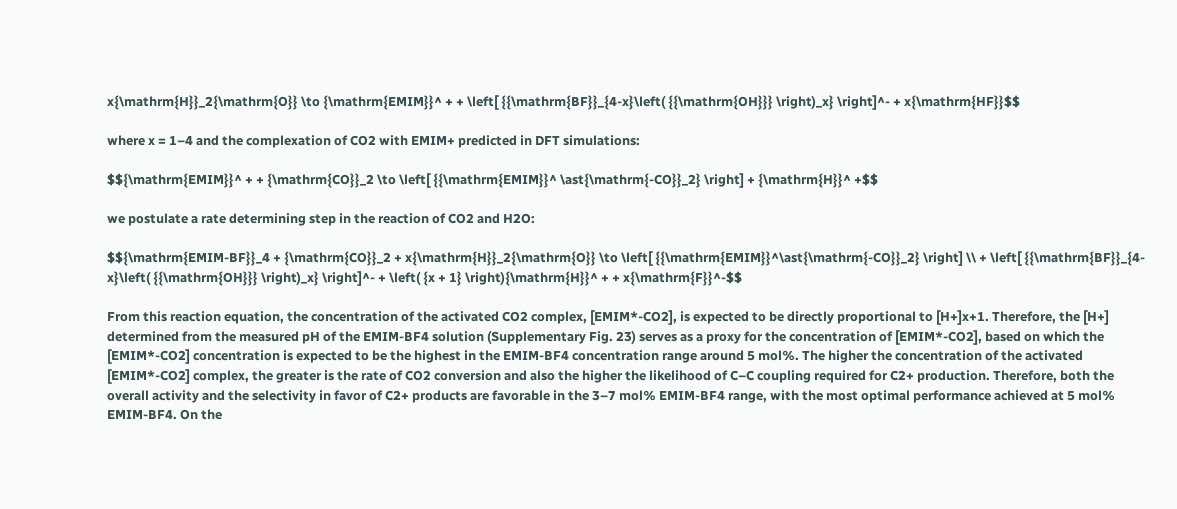x{\mathrm{H}}_2{\mathrm{O}} \to {\mathrm{EMIM}}^ + + \left[ {{\mathrm{BF}}_{4-x}\left( {{\mathrm{OH}}} \right)_x} \right]^- + x{\mathrm{HF}}$$

where x = 1–4 and the complexation of CO2 with EMIM+ predicted in DFT simulations:

$${\mathrm{EMIM}}^ + + {\mathrm{CO}}_2 \to \left[ {{\mathrm{EMIM}}^ \ast{\mathrm{-CO}}_2} \right] + {\mathrm{H}}^ +$$

we postulate a rate determining step in the reaction of CO2 and H2O:

$${\mathrm{EMIM-BF}}_4 + {\mathrm{CO}}_2 + x{\mathrm{H}}_2{\mathrm{O}} \to \left[ {{\mathrm{EMIM}}^\ast{\mathrm{-CO}}_2} \right] \\ + \left[ {{\mathrm{BF}}_{4-x}\left( {{\mathrm{OH}}} \right)_x} \right]^- + \left( {x + 1} \right){\mathrm{H}}^ + + x{\mathrm{F}}^-$$

From this reaction equation, the concentration of the activated CO2 complex, [EMIM*-CO2], is expected to be directly proportional to [H+]x+1. Therefore, the [H+] determined from the measured pH of the EMIM-BF4 solution (Supplementary Fig. 23) serves as a proxy for the concentration of [EMIM*-CO2], based on which the [EMIM*-CO2] concentration is expected to be the highest in the EMIM-BF4 concentration range around 5 mol%. The higher the concentration of the activated [EMIM*-CO2] complex, the greater is the rate of CO2 conversion and also the higher the likelihood of C–C coupling required for C2+ production. Therefore, both the overall activity and the selectivity in favor of C2+ products are favorable in the 3–7 mol% EMIM-BF4 range, with the most optimal performance achieved at 5 mol% EMIM-BF4. On the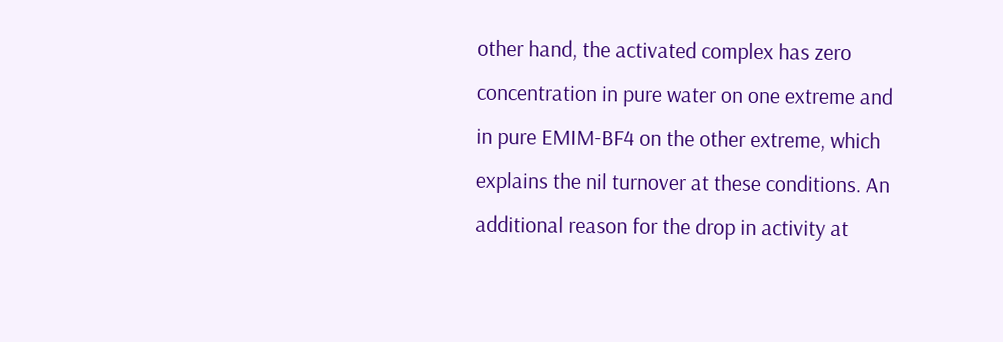other hand, the activated complex has zero concentration in pure water on one extreme and in pure EMIM-BF4 on the other extreme, which explains the nil turnover at these conditions. An additional reason for the drop in activity at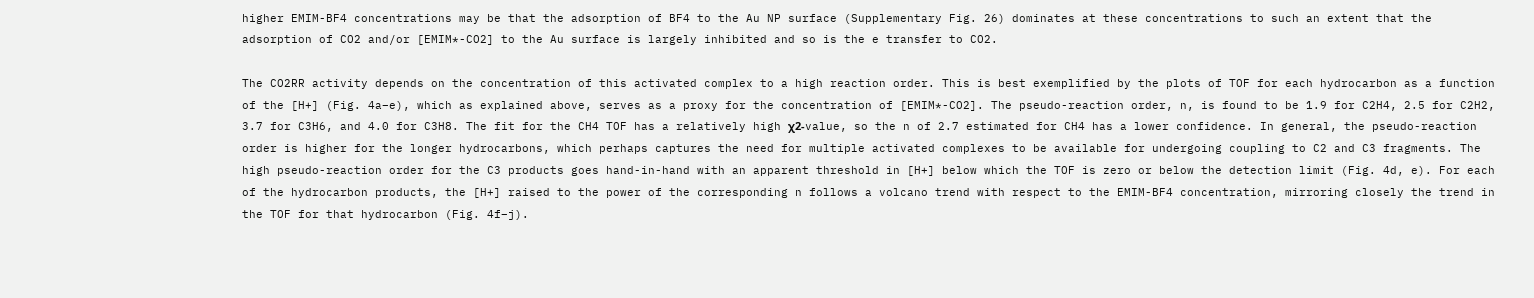higher EMIM-BF4 concentrations may be that the adsorption of BF4 to the Au NP surface (Supplementary Fig. 26) dominates at these concentrations to such an extent that the adsorption of CO2 and/or [EMIM*-CO2] to the Au surface is largely inhibited and so is the e transfer to CO2.

The CO2RR activity depends on the concentration of this activated complex to a high reaction order. This is best exemplified by the plots of TOF for each hydrocarbon as a function of the [H+] (Fig. 4a–e), which as explained above, serves as a proxy for the concentration of [EMIM*-CO2]. The pseudo-reaction order, n, is found to be 1.9 for C2H4, 2.5 for C2H2, 3.7 for C3H6, and 4.0 for C3H8. The fit for the CH4 TOF has a relatively high χ2-value, so the n of 2.7 estimated for CH4 has a lower confidence. In general, the pseudo-reaction order is higher for the longer hydrocarbons, which perhaps captures the need for multiple activated complexes to be available for undergoing coupling to C2 and C3 fragments. The high pseudo-reaction order for the C3 products goes hand-in-hand with an apparent threshold in [H+] below which the TOF is zero or below the detection limit (Fig. 4d, e). For each of the hydrocarbon products, the [H+] raised to the power of the corresponding n follows a volcano trend with respect to the EMIM-BF4 concentration, mirroring closely the trend in the TOF for that hydrocarbon (Fig. 4f–j).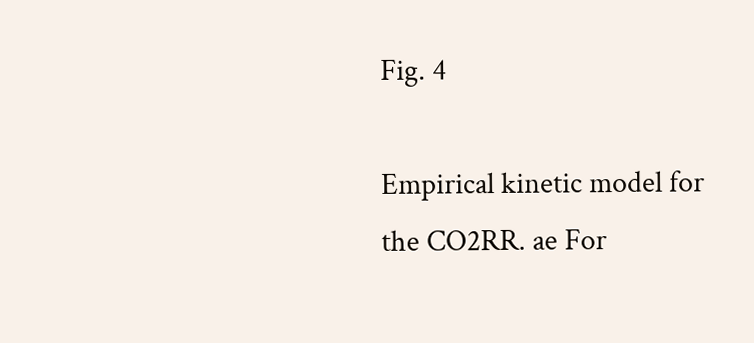Fig. 4

Empirical kinetic model for the CO2RR. ae For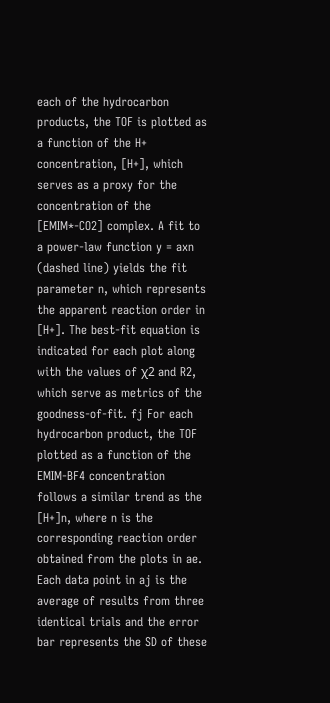each of the hydrocarbon products, the TOF is plotted as a function of the H+ concentration, [H+], which serves as a proxy for the concentration of the [EMIM*-CO2] complex. A fit to a power-law function y = axn (dashed line) yields the fit parameter n, which represents the apparent reaction order in [H+]. The best-fit equation is indicated for each plot along with the values of χ2 and R2, which serve as metrics of the goodness-of-fit. fj For each hydrocarbon product, the TOF plotted as a function of the EMIM-BF4 concentration follows a similar trend as the [H+]n, where n is the corresponding reaction order obtained from the plots in ae. Each data point in aj is the average of results from three identical trials and the error bar represents the SD of these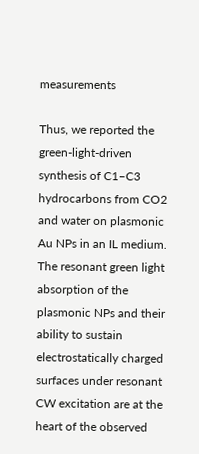measurements

Thus, we reported the green-light-driven synthesis of C1–C3 hydrocarbons from CO2 and water on plasmonic Au NPs in an IL medium. The resonant green light absorption of the plasmonic NPs and their ability to sustain electrostatically charged surfaces under resonant CW excitation are at the heart of the observed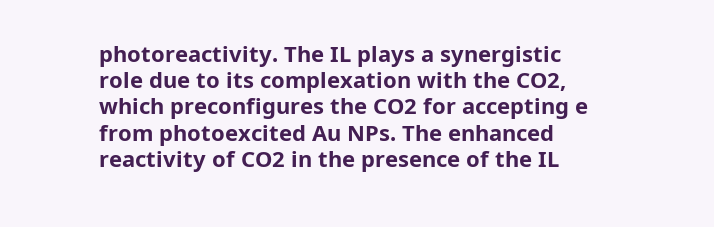photoreactivity. The IL plays a synergistic role due to its complexation with the CO2, which preconfigures the CO2 for accepting e from photoexcited Au NPs. The enhanced reactivity of CO2 in the presence of the IL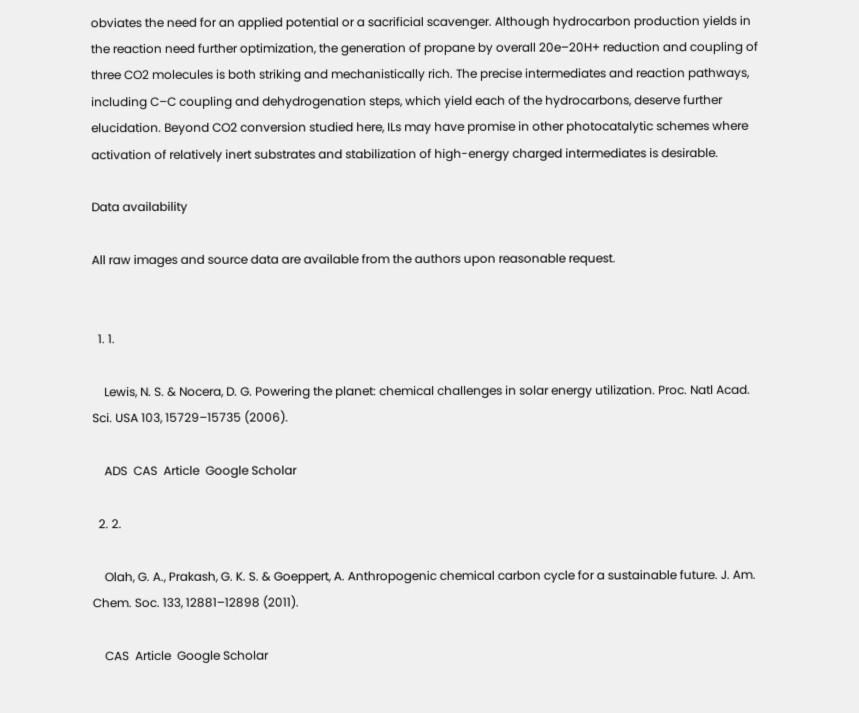obviates the need for an applied potential or a sacrificial scavenger. Although hydrocarbon production yields in the reaction need further optimization, the generation of propane by overall 20e–20H+ reduction and coupling of three CO2 molecules is both striking and mechanistically rich. The precise intermediates and reaction pathways, including C–C coupling and dehydrogenation steps, which yield each of the hydrocarbons, deserve further elucidation. Beyond CO2 conversion studied here, ILs may have promise in other photocatalytic schemes where activation of relatively inert substrates and stabilization of high-energy charged intermediates is desirable.

Data availability

All raw images and source data are available from the authors upon reasonable request.


  1. 1.

    Lewis, N. S. & Nocera, D. G. Powering the planet: chemical challenges in solar energy utilization. Proc. Natl Acad. Sci. USA 103, 15729–15735 (2006).

    ADS  CAS  Article  Google Scholar

  2. 2.

    Olah, G. A., Prakash, G. K. S. & Goeppert, A. Anthropogenic chemical carbon cycle for a sustainable future. J. Am. Chem. Soc. 133, 12881–12898 (2011).

    CAS  Article  Google Scholar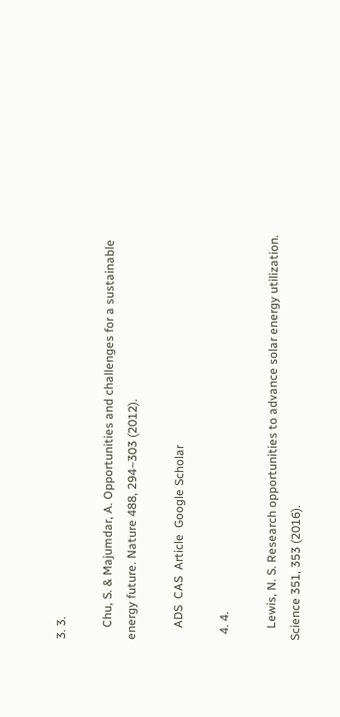3. 3.

    Chu, S. & Majumdar, A. Opportunities and challenges for a sustainable energy future. Nature 488, 294–303 (2012).

    ADS  CAS  Article  Google Scholar

  4. 4.

    Lewis, N. S. Research opportunities to advance solar energy utilization. Science 351, 353 (2016).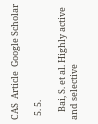CAS  Article  Google Scholar

  5. 5.

    Bai, S. et al. Highly active and selective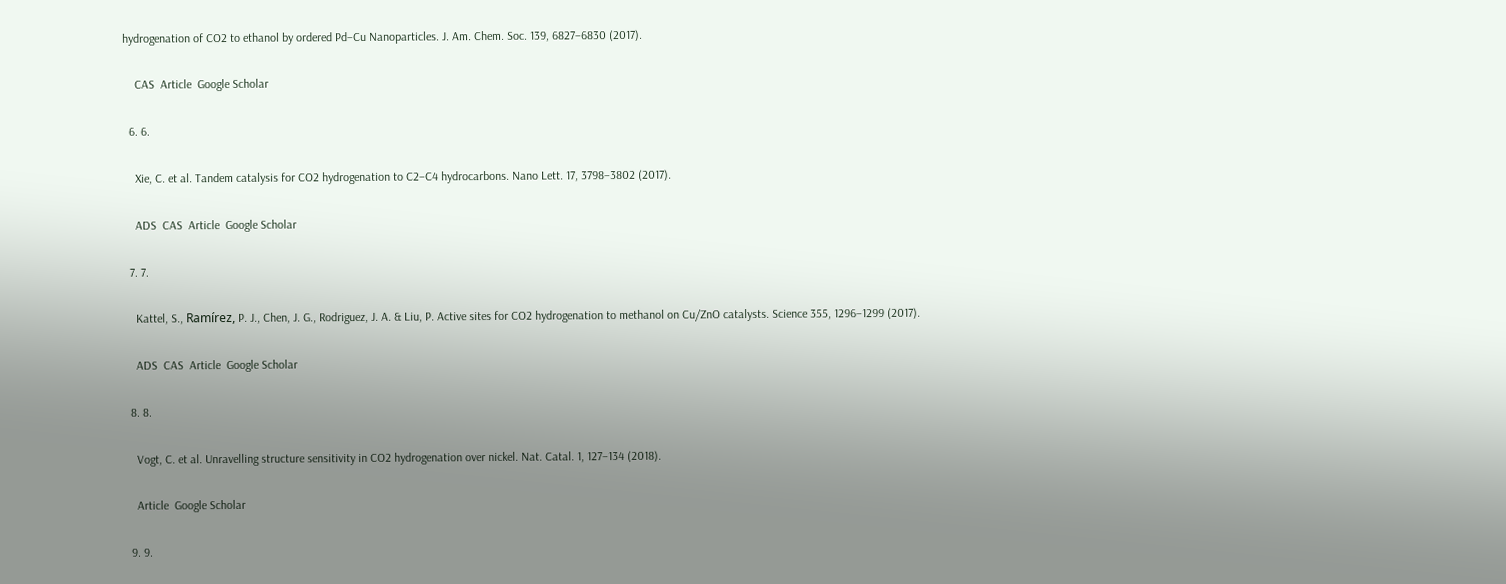hydrogenation of CO2 to ethanol by ordered Pd–Cu Nanoparticles. J. Am. Chem. Soc. 139, 6827–6830 (2017).

    CAS  Article  Google Scholar

  6. 6.

    Xie, C. et al. Tandem catalysis for CO2 hydrogenation to C2–C4 hydrocarbons. Nano Lett. 17, 3798–3802 (2017).

    ADS  CAS  Article  Google Scholar

  7. 7.

    Kattel, S., Ramírez, P. J., Chen, J. G., Rodriguez, J. A. & Liu, P. Active sites for CO2 hydrogenation to methanol on Cu/ZnO catalysts. Science 355, 1296–1299 (2017).

    ADS  CAS  Article  Google Scholar

  8. 8.

    Vogt, C. et al. Unravelling structure sensitivity in CO2 hydrogenation over nickel. Nat. Catal. 1, 127–134 (2018).

    Article  Google Scholar

  9. 9.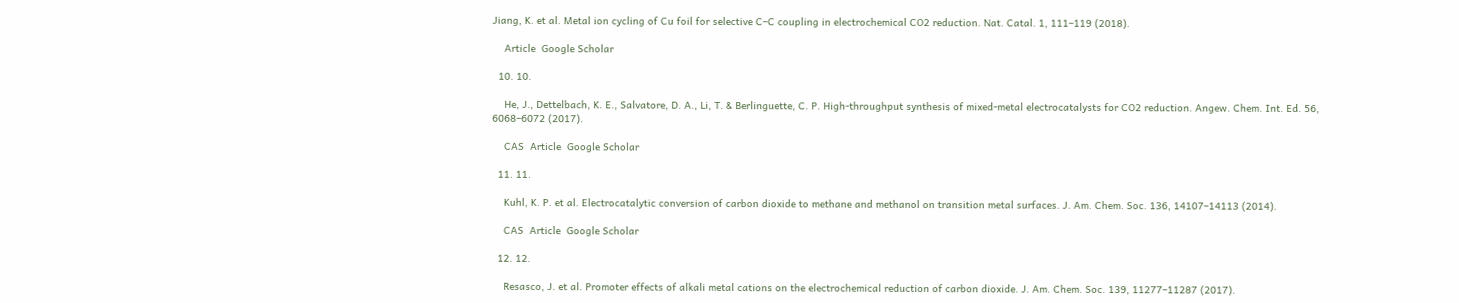Jiang, K. et al. Metal ion cycling of Cu foil for selective C–C coupling in electrochemical CO2 reduction. Nat. Catal. 1, 111–119 (2018).

    Article  Google Scholar

  10. 10.

    He, J., Dettelbach, K. E., Salvatore, D. A., Li, T. & Berlinguette, C. P. High-throughput synthesis of mixed-metal electrocatalysts for CO2 reduction. Angew. Chem. Int. Ed. 56, 6068–6072 (2017).

    CAS  Article  Google Scholar

  11. 11.

    Kuhl, K. P. et al. Electrocatalytic conversion of carbon dioxide to methane and methanol on transition metal surfaces. J. Am. Chem. Soc. 136, 14107–14113 (2014).

    CAS  Article  Google Scholar

  12. 12.

    Resasco, J. et al. Promoter effects of alkali metal cations on the electrochemical reduction of carbon dioxide. J. Am. Chem. Soc. 139, 11277–11287 (2017).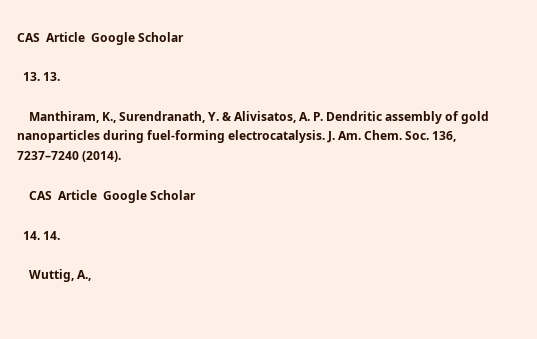CAS  Article  Google Scholar

  13. 13.

    Manthiram, K., Surendranath, Y. & Alivisatos, A. P. Dendritic assembly of gold nanoparticles during fuel-forming electrocatalysis. J. Am. Chem. Soc. 136, 7237–7240 (2014).

    CAS  Article  Google Scholar

  14. 14.

    Wuttig, A.,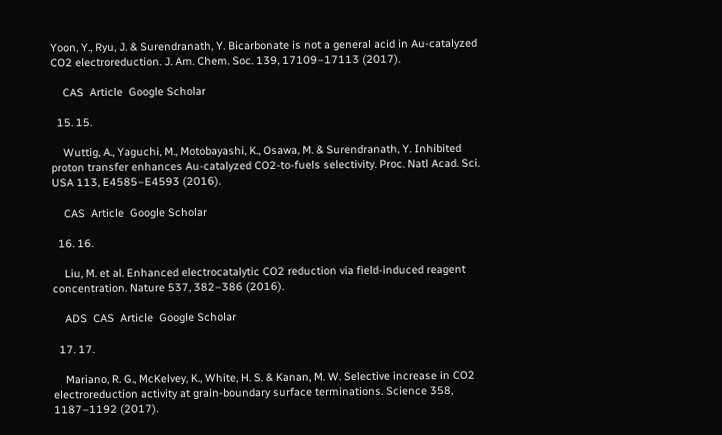Yoon, Y., Ryu, J. & Surendranath, Y. Bicarbonate is not a general acid in Au-catalyzed CO2 electroreduction. J. Am. Chem. Soc. 139, 17109–17113 (2017).

    CAS  Article  Google Scholar

  15. 15.

    Wuttig, A., Yaguchi, M., Motobayashi, K., Osawa, M. & Surendranath, Y. Inhibited proton transfer enhances Au-catalyzed CO2-to-fuels selectivity. Proc. Natl Acad. Sci. USA 113, E4585–E4593 (2016).

    CAS  Article  Google Scholar

  16. 16.

    Liu, M. et al. Enhanced electrocatalytic CO2 reduction via field-induced reagent concentration. Nature 537, 382–386 (2016).

    ADS  CAS  Article  Google Scholar

  17. 17.

    Mariano, R. G., McKelvey, K., White, H. S. & Kanan, M. W. Selective increase in CO2 electroreduction activity at grain-boundary surface terminations. Science 358, 1187–1192 (2017).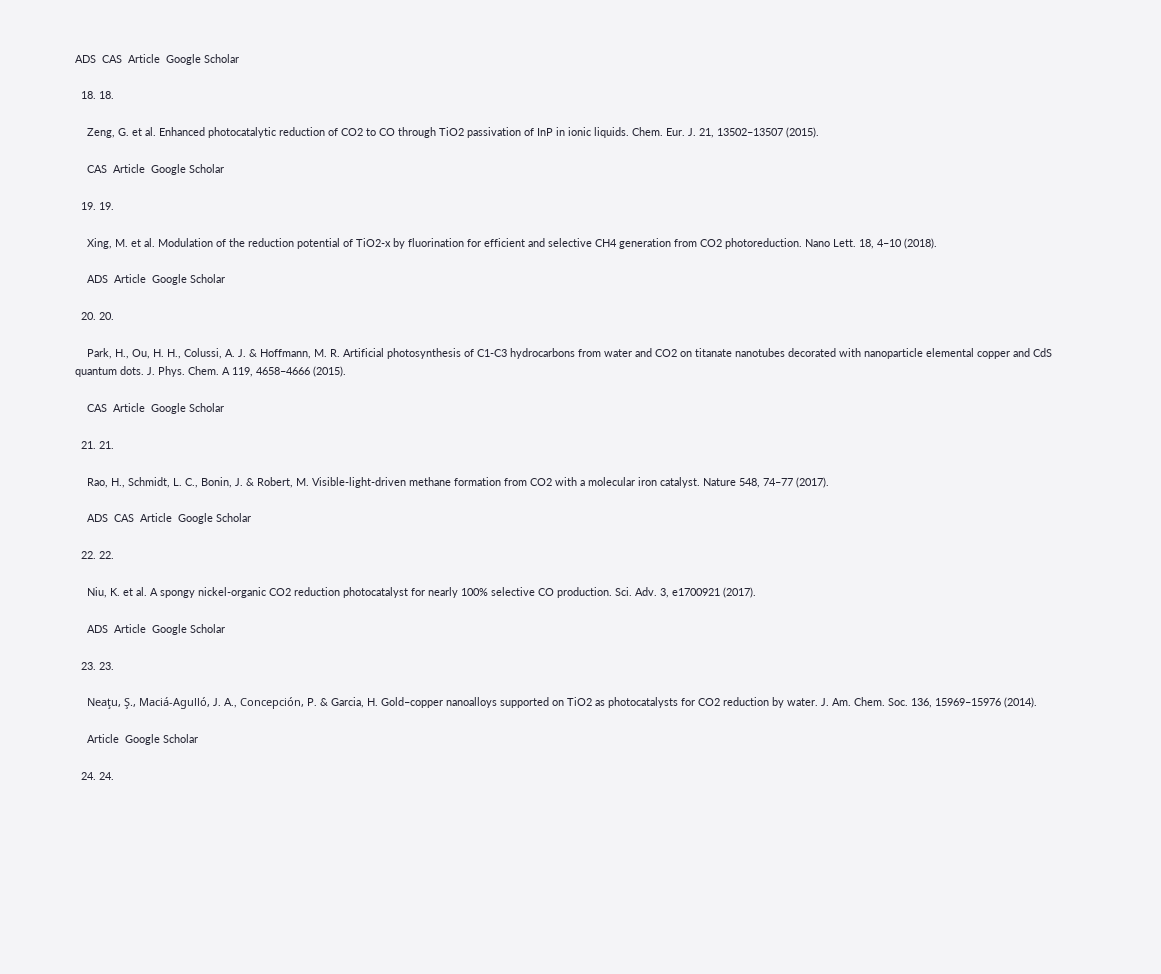ADS  CAS  Article  Google Scholar

  18. 18.

    Zeng, G. et al. Enhanced photocatalytic reduction of CO2 to CO through TiO2 passivation of InP in ionic liquids. Chem. Eur. J. 21, 13502–13507 (2015).

    CAS  Article  Google Scholar

  19. 19.

    Xing, M. et al. Modulation of the reduction potential of TiO2-x by fluorination for efficient and selective CH4 generation from CO2 photoreduction. Nano Lett. 18, 4–10 (2018).

    ADS  Article  Google Scholar

  20. 20.

    Park, H., Ou, H. H., Colussi, A. J. & Hoffmann, M. R. Artificial photosynthesis of C1-C3 hydrocarbons from water and CO2 on titanate nanotubes decorated with nanoparticle elemental copper and CdS quantum dots. J. Phys. Chem. A 119, 4658–4666 (2015).

    CAS  Article  Google Scholar

  21. 21.

    Rao, H., Schmidt, L. C., Bonin, J. & Robert, M. Visible-light-driven methane formation from CO2 with a molecular iron catalyst. Nature 548, 74–77 (2017).

    ADS  CAS  Article  Google Scholar

  22. 22.

    Niu, K. et al. A spongy nickel-organic CO2 reduction photocatalyst for nearly 100% selective CO production. Sci. Adv. 3, e1700921 (2017).

    ADS  Article  Google Scholar

  23. 23.

    Neaţu, Ş., Maciá-Agulló, J. A., Concepción, P. & Garcia, H. Gold–copper nanoalloys supported on TiO2 as photocatalysts for CO2 reduction by water. J. Am. Chem. Soc. 136, 15969–15976 (2014).

    Article  Google Scholar

  24. 24.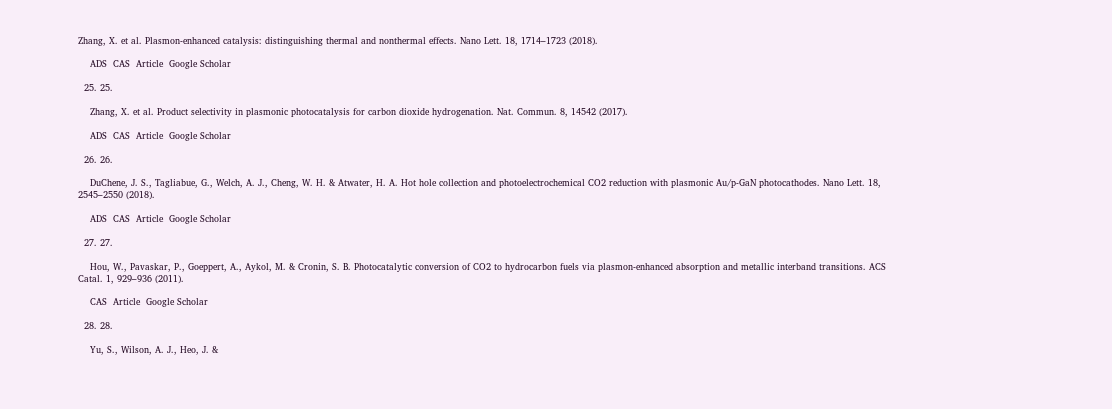Zhang, X. et al. Plasmon-enhanced catalysis: distinguishing thermal and nonthermal effects. Nano Lett. 18, 1714–1723 (2018).

    ADS  CAS  Article  Google Scholar

  25. 25.

    Zhang, X. et al. Product selectivity in plasmonic photocatalysis for carbon dioxide hydrogenation. Nat. Commun. 8, 14542 (2017).

    ADS  CAS  Article  Google Scholar

  26. 26.

    DuChene, J. S., Tagliabue, G., Welch, A. J., Cheng, W. H. & Atwater, H. A. Hot hole collection and photoelectrochemical CO2 reduction with plasmonic Au/p-GaN photocathodes. Nano Lett. 18, 2545–2550 (2018).

    ADS  CAS  Article  Google Scholar

  27. 27.

    Hou, W., Pavaskar, P., Goeppert, A., Aykol, M. & Cronin, S. B. Photocatalytic conversion of CO2 to hydrocarbon fuels via plasmon-enhanced absorption and metallic interband transitions. ACS Catal. 1, 929–936 (2011).

    CAS  Article  Google Scholar

  28. 28.

    Yu, S., Wilson, A. J., Heo, J. &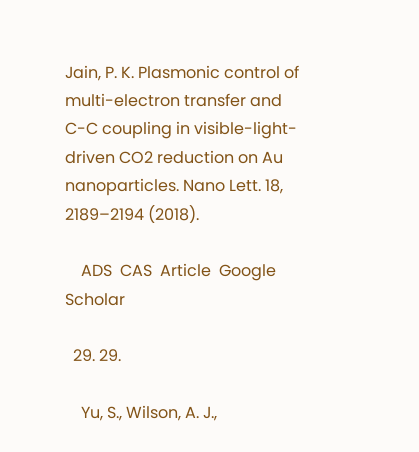Jain, P. K. Plasmonic control of multi-electron transfer and C-C coupling in visible-light-driven CO2 reduction on Au nanoparticles. Nano Lett. 18, 2189–2194 (2018).

    ADS  CAS  Article  Google Scholar

  29. 29.

    Yu, S., Wilson, A. J.,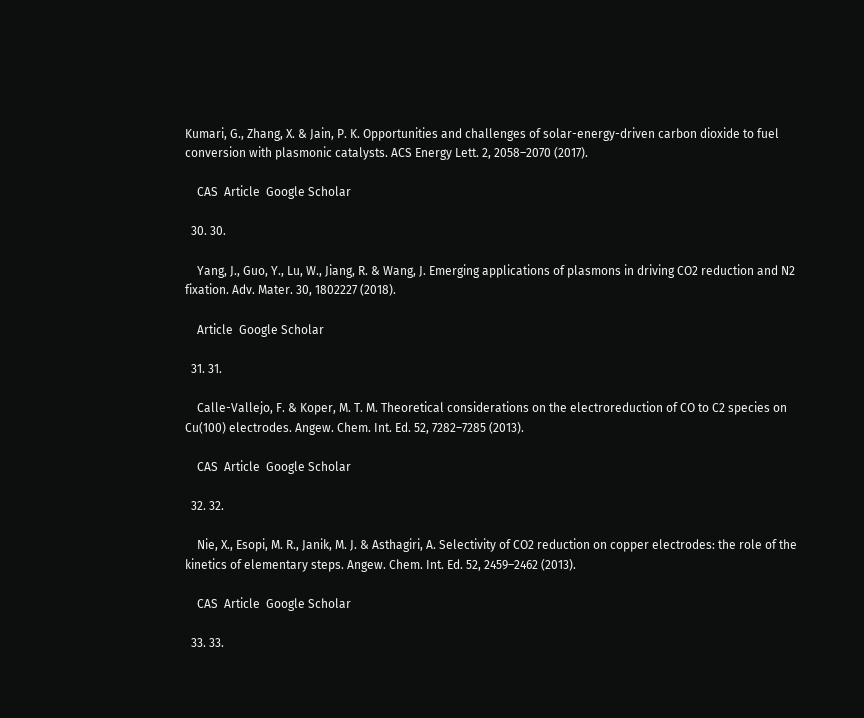Kumari, G., Zhang, X. & Jain, P. K. Opportunities and challenges of solar-energy-driven carbon dioxide to fuel conversion with plasmonic catalysts. ACS Energy Lett. 2, 2058–2070 (2017).

    CAS  Article  Google Scholar

  30. 30.

    Yang, J., Guo, Y., Lu, W., Jiang, R. & Wang, J. Emerging applications of plasmons in driving CO2 reduction and N2 fixation. Adv. Mater. 30, 1802227 (2018).

    Article  Google Scholar

  31. 31.

    Calle-Vallejo, F. & Koper, M. T. M. Theoretical considerations on the electroreduction of CO to C2 species on Cu(100) electrodes. Angew. Chem. Int. Ed. 52, 7282–7285 (2013).

    CAS  Article  Google Scholar

  32. 32.

    Nie, X., Esopi, M. R., Janik, M. J. & Asthagiri, A. Selectivity of CO2 reduction on copper electrodes: the role of the kinetics of elementary steps. Angew. Chem. Int. Ed. 52, 2459–2462 (2013).

    CAS  Article  Google Scholar

  33. 33.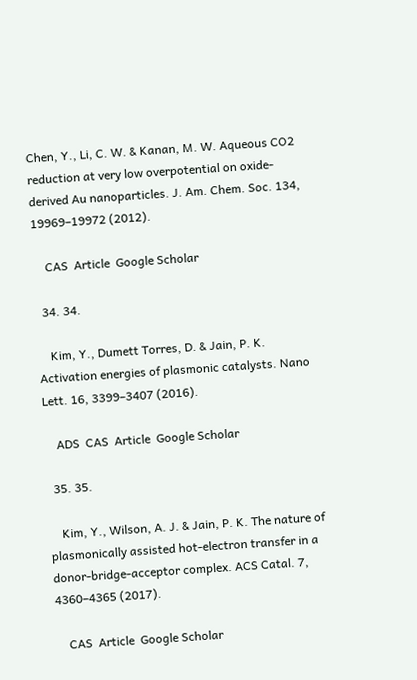Chen, Y., Li, C. W. & Kanan, M. W. Aqueous CO2 reduction at very low overpotential on oxide-derived Au nanoparticles. J. Am. Chem. Soc. 134, 19969–19972 (2012).

    CAS  Article  Google Scholar

  34. 34.

    Kim, Y., Dumett Torres, D. & Jain, P. K. Activation energies of plasmonic catalysts. Nano Lett. 16, 3399–3407 (2016).

    ADS  CAS  Article  Google Scholar

  35. 35.

    Kim, Y., Wilson, A. J. & Jain, P. K. The nature of plasmonically assisted hot-electron transfer in a donor-bridge-acceptor complex. ACS Catal. 7, 4360–4365 (2017).

    CAS  Article  Google Scholar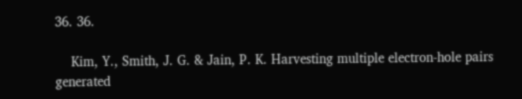36. 36.

    Kim, Y., Smith, J. G. & Jain, P. K. Harvesting multiple electron-hole pairs generated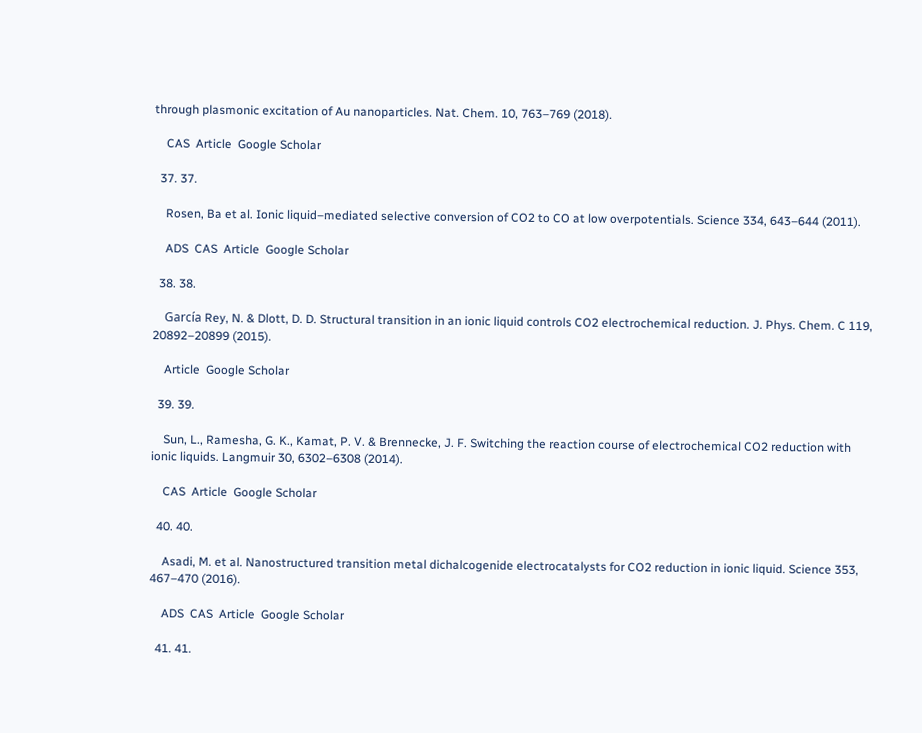through plasmonic excitation of Au nanoparticles. Nat. Chem. 10, 763–769 (2018).

    CAS  Article  Google Scholar

  37. 37.

    Rosen, Ba et al. Ionic liquid–mediated selective conversion of CO2 to CO at low overpotentials. Science 334, 643–644 (2011).

    ADS  CAS  Article  Google Scholar

  38. 38.

    García Rey, N. & Dlott, D. D. Structural transition in an ionic liquid controls CO2 electrochemical reduction. J. Phys. Chem. C 119, 20892–20899 (2015).

    Article  Google Scholar

  39. 39.

    Sun, L., Ramesha, G. K., Kamat, P. V. & Brennecke, J. F. Switching the reaction course of electrochemical CO2 reduction with ionic liquids. Langmuir 30, 6302–6308 (2014).

    CAS  Article  Google Scholar

  40. 40.

    Asadi, M. et al. Nanostructured transition metal dichalcogenide electrocatalysts for CO2 reduction in ionic liquid. Science 353, 467–470 (2016).

    ADS  CAS  Article  Google Scholar

  41. 41.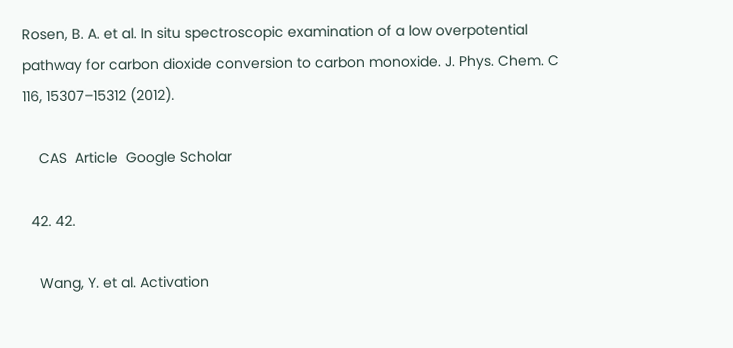Rosen, B. A. et al. In situ spectroscopic examination of a low overpotential pathway for carbon dioxide conversion to carbon monoxide. J. Phys. Chem. C 116, 15307–15312 (2012).

    CAS  Article  Google Scholar

  42. 42.

    Wang, Y. et al. Activation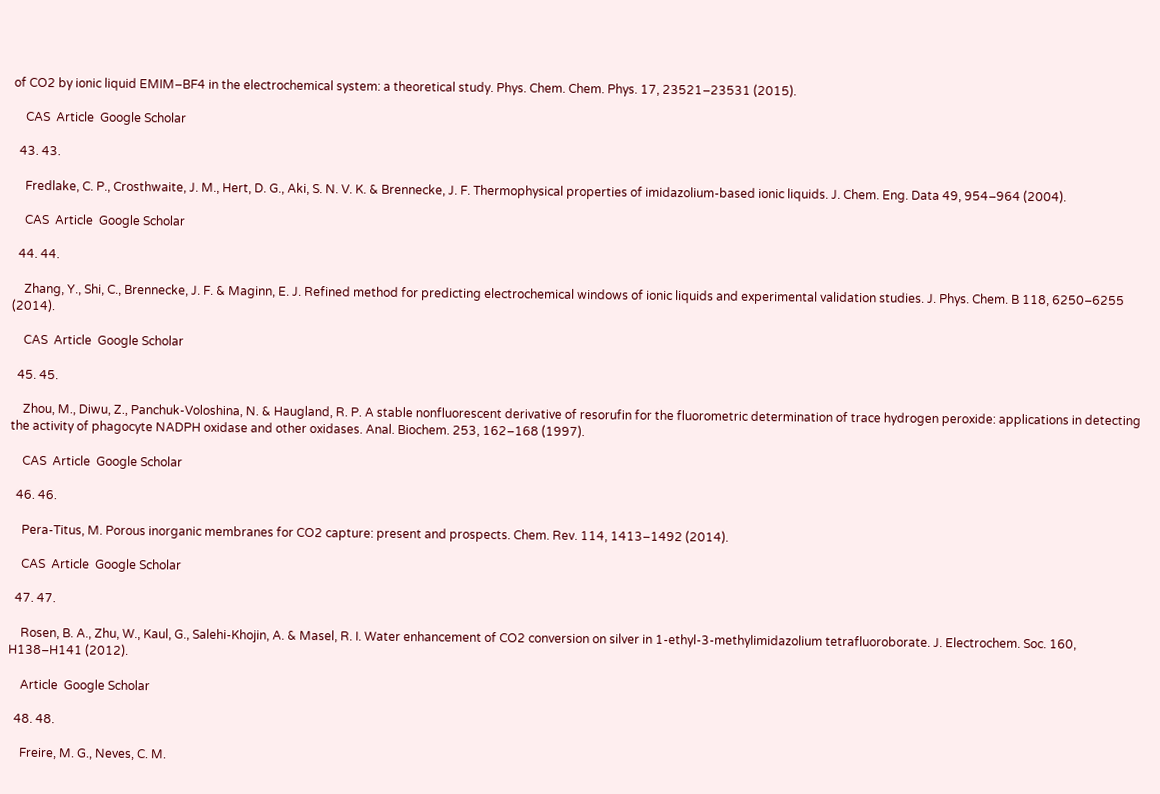of CO2 by ionic liquid EMIM–BF4 in the electrochemical system: a theoretical study. Phys. Chem. Chem. Phys. 17, 23521–23531 (2015).

    CAS  Article  Google Scholar

  43. 43.

    Fredlake, C. P., Crosthwaite, J. M., Hert, D. G., Aki, S. N. V. K. & Brennecke, J. F. Thermophysical properties of imidazolium-based ionic liquids. J. Chem. Eng. Data 49, 954–964 (2004).

    CAS  Article  Google Scholar

  44. 44.

    Zhang, Y., Shi, C., Brennecke, J. F. & Maginn, E. J. Refined method for predicting electrochemical windows of ionic liquids and experimental validation studies. J. Phys. Chem. B 118, 6250–6255 (2014).

    CAS  Article  Google Scholar

  45. 45.

    Zhou, M., Diwu, Z., Panchuk-Voloshina, N. & Haugland, R. P. A stable nonfluorescent derivative of resorufin for the fluorometric determination of trace hydrogen peroxide: applications in detecting the activity of phagocyte NADPH oxidase and other oxidases. Anal. Biochem. 253, 162–168 (1997).

    CAS  Article  Google Scholar

  46. 46.

    Pera-Titus, M. Porous inorganic membranes for CO2 capture: present and prospects. Chem. Rev. 114, 1413–1492 (2014).

    CAS  Article  Google Scholar

  47. 47.

    Rosen, B. A., Zhu, W., Kaul, G., Salehi-Khojin, A. & Masel, R. I. Water enhancement of CO2 conversion on silver in 1-ethyl-3-methylimidazolium tetrafluoroborate. J. Electrochem. Soc. 160, H138–H141 (2012).

    Article  Google Scholar

  48. 48.

    Freire, M. G., Neves, C. M.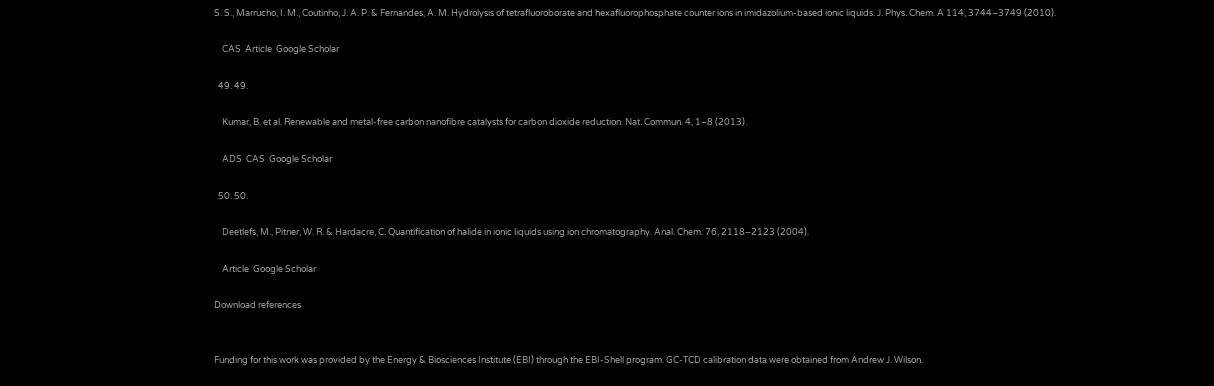S. S., Marrucho, I. M., Coutinho, J. A. P. & Fernandes, A. M. Hydrolysis of tetrafluoroborate and hexafluorophosphate counter ions in imidazolium-based ionic liquids. J. Phys. Chem. A 114, 3744–3749 (2010).

    CAS  Article  Google Scholar

  49. 49.

    Kumar, B. et al. Renewable and metal-free carbon nanofibre catalysts for carbon dioxide reduction. Nat. Commun. 4, 1–8 (2013).

    ADS  CAS  Google Scholar

  50. 50.

    Deetlefs, M., Pitner, W. R. & Hardacre, C. Quantification of halide in ionic liquids using ion chromatography. Anal. Chem. 76, 2118–2123 (2004).

    Article  Google Scholar

Download references


Funding for this work was provided by the Energy & Biosciences Institute (EBI) through the EBI-Shell program. GC-TCD calibration data were obtained from Andrew J. Wilson.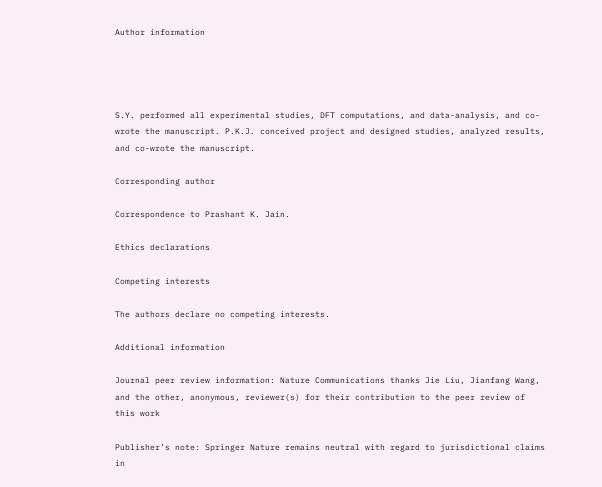Author information




S.Y. performed all experimental studies, DFT computations, and data-analysis, and co-wrote the manuscript. P.K.J. conceived project and designed studies, analyzed results, and co-wrote the manuscript.

Corresponding author

Correspondence to Prashant K. Jain.

Ethics declarations

Competing interests

The authors declare no competing interests.

Additional information

Journal peer review information: Nature Communications thanks Jie Liu, Jianfang Wang, and the other, anonymous, reviewer(s) for their contribution to the peer review of this work

Publisher’s note: Springer Nature remains neutral with regard to jurisdictional claims in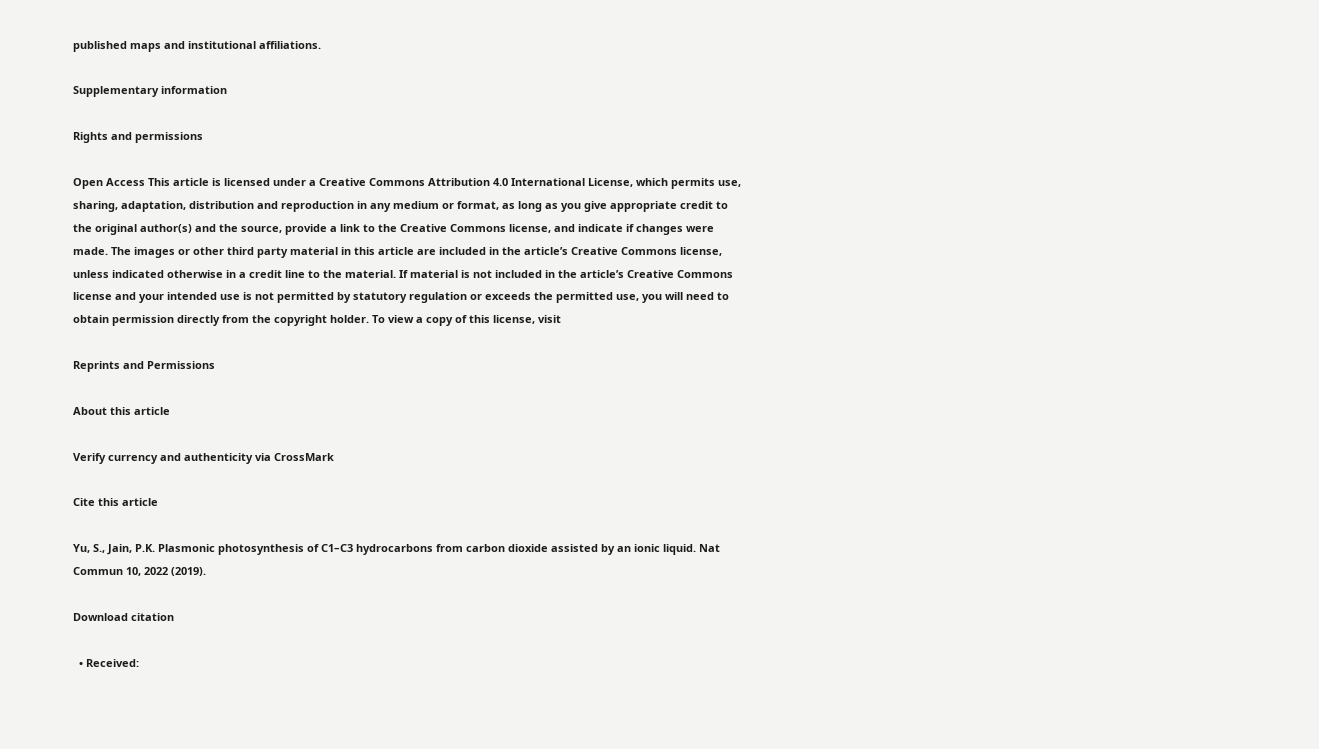published maps and institutional affiliations.

Supplementary information

Rights and permissions

Open Access This article is licensed under a Creative Commons Attribution 4.0 International License, which permits use, sharing, adaptation, distribution and reproduction in any medium or format, as long as you give appropriate credit to the original author(s) and the source, provide a link to the Creative Commons license, and indicate if changes were made. The images or other third party material in this article are included in the article’s Creative Commons license, unless indicated otherwise in a credit line to the material. If material is not included in the article’s Creative Commons license and your intended use is not permitted by statutory regulation or exceeds the permitted use, you will need to obtain permission directly from the copyright holder. To view a copy of this license, visit

Reprints and Permissions

About this article

Verify currency and authenticity via CrossMark

Cite this article

Yu, S., Jain, P.K. Plasmonic photosynthesis of C1–C3 hydrocarbons from carbon dioxide assisted by an ionic liquid. Nat Commun 10, 2022 (2019).

Download citation

  • Received: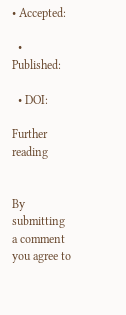• Accepted:

  • Published:

  • DOI:

Further reading


By submitting a comment you agree to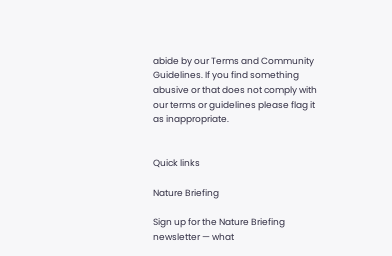abide by our Terms and Community Guidelines. If you find something abusive or that does not comply with our terms or guidelines please flag it as inappropriate.


Quick links

Nature Briefing

Sign up for the Nature Briefing newsletter — what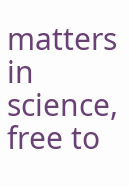matters in science, free to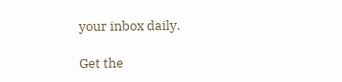your inbox daily.

Get the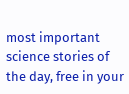most important science stories of the day, free in your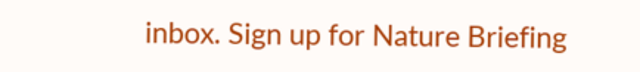inbox. Sign up for Nature Briefing